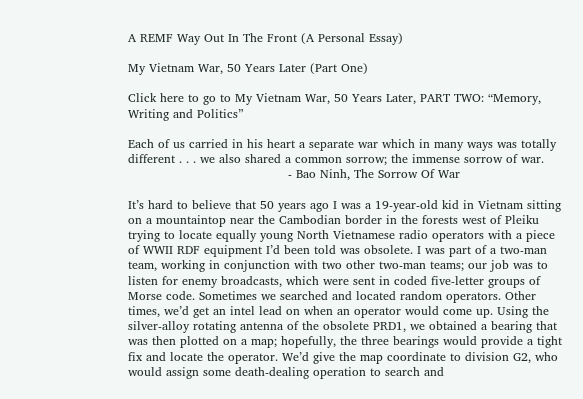A REMF Way Out In The Front (A Personal Essay)

My Vietnam War, 50 Years Later (Part One)

Click here to go to My Vietnam War, 50 Years Later, PART TWO: “Memory, Writing and Politics”

Each of us carried in his heart a separate war which in many ways was totally different . . . we also shared a common sorrow; the immense sorrow of war.
                                        - Bao Ninh, The Sorrow Of War

It’s hard to believe that 50 years ago I was a 19-year-old kid in Vietnam sitting on a mountaintop near the Cambodian border in the forests west of Pleiku trying to locate equally young North Vietnamese radio operators with a piece of WWII RDF equipment I’d been told was obsolete. I was part of a two-man team, working in conjunction with two other two-man teams; our job was to listen for enemy broadcasts, which were sent in coded five-letter groups of Morse code. Sometimes we searched and located random operators. Other times, we’d get an intel lead on when an operator would come up. Using the silver-alloy rotating antenna of the obsolete PRD1, we obtained a bearing that was then plotted on a map; hopefully, the three bearings would provide a tight fix and locate the operator. We’d give the map coordinate to division G2, who would assign some death-dealing operation to search and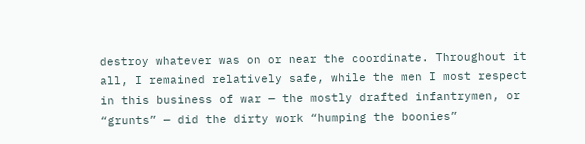destroy whatever was on or near the coordinate. Throughout it all, I remained relatively safe, while the men I most respect in this business of war — the mostly drafted infantrymen, or “grunts” — did the dirty work “humping the boonies”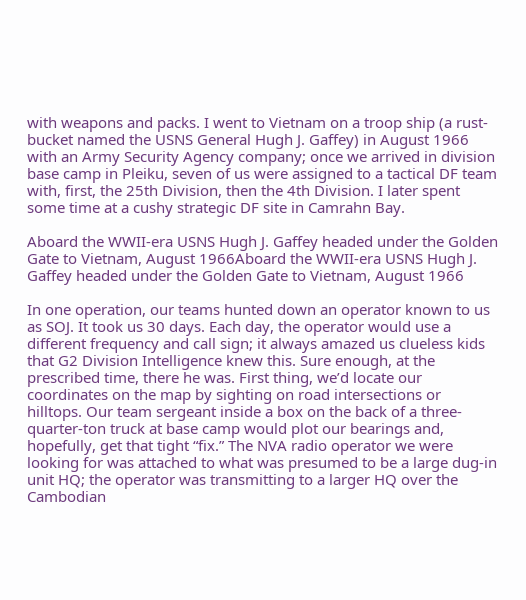with weapons and packs. I went to Vietnam on a troop ship (a rust-bucket named the USNS General Hugh J. Gaffey) in August 1966 with an Army Security Agency company; once we arrived in division base camp in Pleiku, seven of us were assigned to a tactical DF team with, first, the 25th Division, then the 4th Division. I later spent some time at a cushy strategic DF site in Camrahn Bay.

Aboard the WWII-era USNS Hugh J. Gaffey headed under the Golden Gate to Vietnam, August 1966Aboard the WWII-era USNS Hugh J. Gaffey headed under the Golden Gate to Vietnam, August 1966

In one operation, our teams hunted down an operator known to us as SOJ. It took us 30 days. Each day, the operator would use a different frequency and call sign; it always amazed us clueless kids that G2 Division Intelligence knew this. Sure enough, at the prescribed time, there he was. First thing, we’d locate our coordinates on the map by sighting on road intersections or hilltops. Our team sergeant inside a box on the back of a three-quarter-ton truck at base camp would plot our bearings and, hopefully, get that tight “fix.” The NVA radio operator we were looking for was attached to what was presumed to be a large dug-in unit HQ; the operator was transmitting to a larger HQ over the Cambodian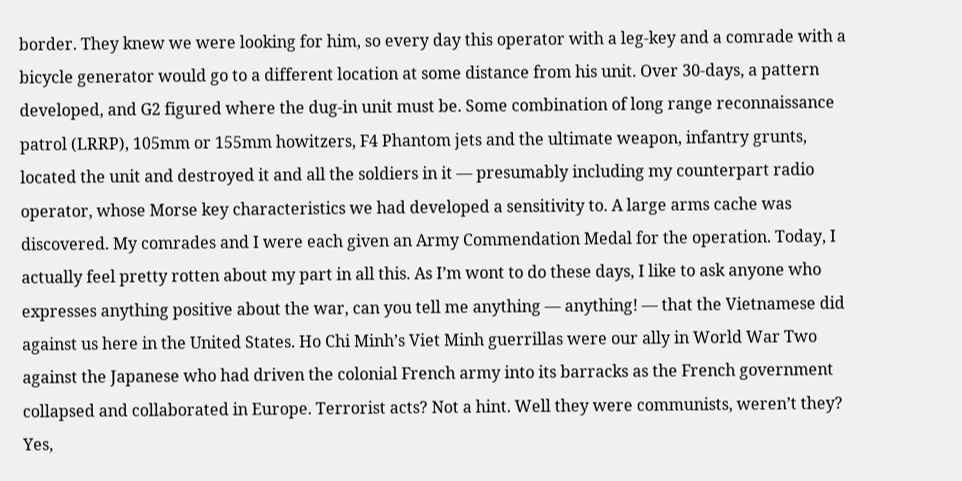border. They knew we were looking for him, so every day this operator with a leg-key and a comrade with a bicycle generator would go to a different location at some distance from his unit. Over 30-days, a pattern developed, and G2 figured where the dug-in unit must be. Some combination of long range reconnaissance patrol (LRRP), 105mm or 155mm howitzers, F4 Phantom jets and the ultimate weapon, infantry grunts, located the unit and destroyed it and all the soldiers in it — presumably including my counterpart radio operator, whose Morse key characteristics we had developed a sensitivity to. A large arms cache was discovered. My comrades and I were each given an Army Commendation Medal for the operation. Today, I actually feel pretty rotten about my part in all this. As I’m wont to do these days, I like to ask anyone who expresses anything positive about the war, can you tell me anything — anything! — that the Vietnamese did against us here in the United States. Ho Chi Minh’s Viet Minh guerrillas were our ally in World War Two against the Japanese who had driven the colonial French army into its barracks as the French government collapsed and collaborated in Europe. Terrorist acts? Not a hint. Well they were communists, weren’t they? Yes,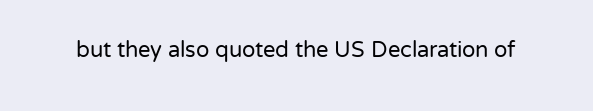but they also quoted the US Declaration of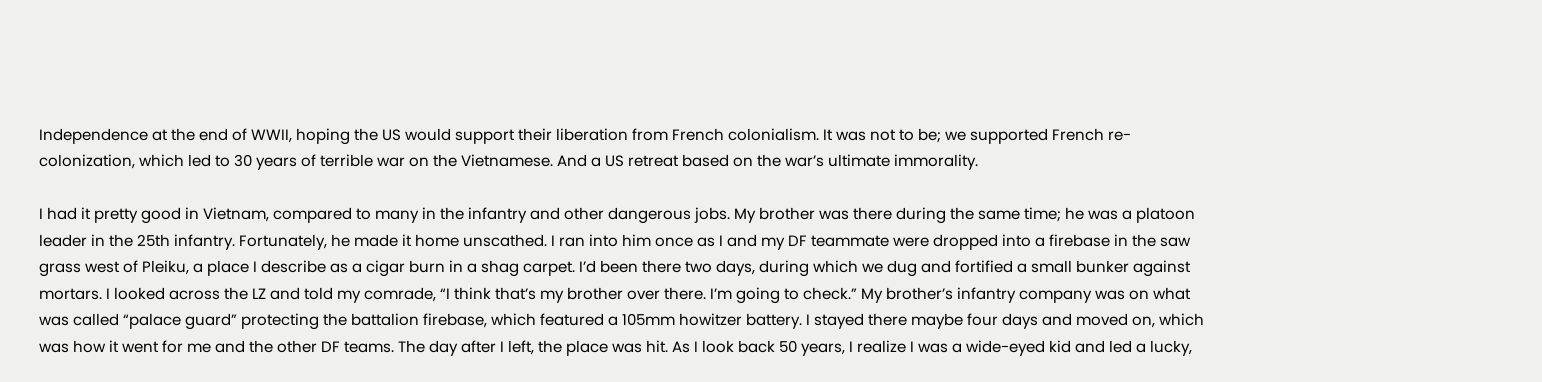Independence at the end of WWII, hoping the US would support their liberation from French colonialism. It was not to be; we supported French re-colonization, which led to 30 years of terrible war on the Vietnamese. And a US retreat based on the war’s ultimate immorality.

I had it pretty good in Vietnam, compared to many in the infantry and other dangerous jobs. My brother was there during the same time; he was a platoon leader in the 25th infantry. Fortunately, he made it home unscathed. I ran into him once as I and my DF teammate were dropped into a firebase in the saw grass west of Pleiku, a place I describe as a cigar burn in a shag carpet. I’d been there two days, during which we dug and fortified a small bunker against mortars. I looked across the LZ and told my comrade, “I think that’s my brother over there. I’m going to check.” My brother’s infantry company was on what was called “palace guard” protecting the battalion firebase, which featured a 105mm howitzer battery. I stayed there maybe four days and moved on, which was how it went for me and the other DF teams. The day after I left, the place was hit. As I look back 50 years, I realize I was a wide-eyed kid and led a lucky,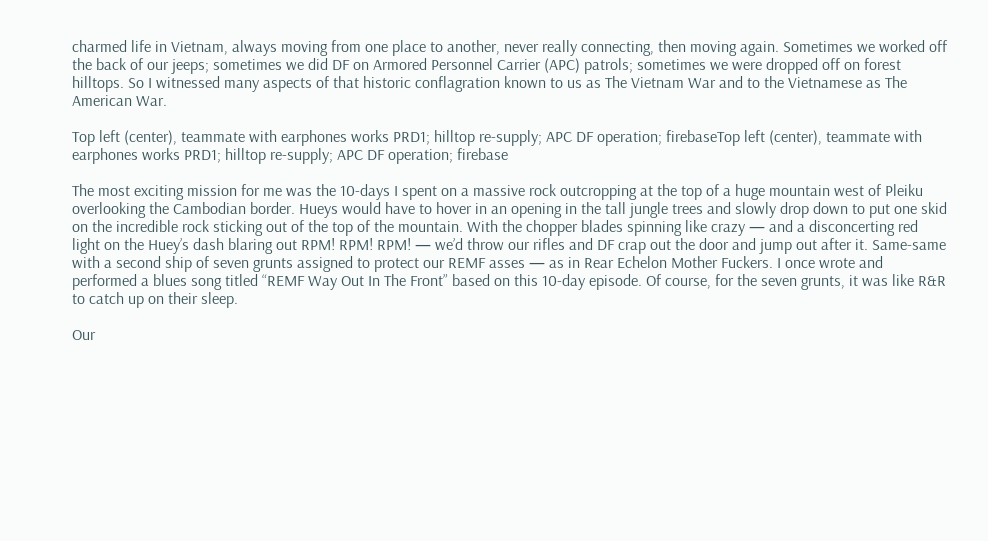charmed life in Vietnam, always moving from one place to another, never really connecting, then moving again. Sometimes we worked off the back of our jeeps; sometimes we did DF on Armored Personnel Carrier (APC) patrols; sometimes we were dropped off on forest hilltops. So I witnessed many aspects of that historic conflagration known to us as The Vietnam War and to the Vietnamese as The American War.

Top left (center), teammate with earphones works PRD1; hilltop re-supply; APC DF operation; firebaseTop left (center), teammate with earphones works PRD1; hilltop re-supply; APC DF operation; firebase

The most exciting mission for me was the 10-days I spent on a massive rock outcropping at the top of a huge mountain west of Pleiku overlooking the Cambodian border. Hueys would have to hover in an opening in the tall jungle trees and slowly drop down to put one skid on the incredible rock sticking out of the top of the mountain. With the chopper blades spinning like crazy — and a disconcerting red light on the Huey’s dash blaring out RPM! RPM! RPM! — we’d throw our rifles and DF crap out the door and jump out after it. Same-same with a second ship of seven grunts assigned to protect our REMF asses — as in Rear Echelon Mother Fuckers. I once wrote and performed a blues song titled “REMF Way Out In The Front” based on this 10-day episode. Of course, for the seven grunts, it was like R&R to catch up on their sleep.

Our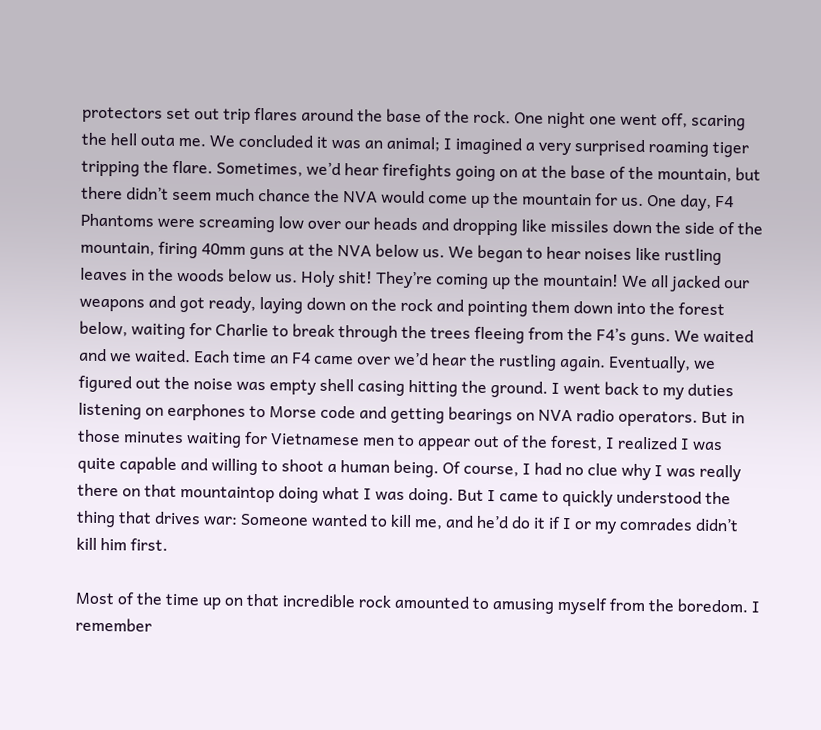protectors set out trip flares around the base of the rock. One night one went off, scaring the hell outa me. We concluded it was an animal; I imagined a very surprised roaming tiger tripping the flare. Sometimes, we’d hear firefights going on at the base of the mountain, but there didn’t seem much chance the NVA would come up the mountain for us. One day, F4 Phantoms were screaming low over our heads and dropping like missiles down the side of the mountain, firing 40mm guns at the NVA below us. We began to hear noises like rustling leaves in the woods below us. Holy shit! They’re coming up the mountain! We all jacked our weapons and got ready, laying down on the rock and pointing them down into the forest below, waiting for Charlie to break through the trees fleeing from the F4’s guns. We waited and we waited. Each time an F4 came over we’d hear the rustling again. Eventually, we figured out the noise was empty shell casing hitting the ground. I went back to my duties listening on earphones to Morse code and getting bearings on NVA radio operators. But in those minutes waiting for Vietnamese men to appear out of the forest, I realized I was quite capable and willing to shoot a human being. Of course, I had no clue why I was really there on that mountaintop doing what I was doing. But I came to quickly understood the thing that drives war: Someone wanted to kill me, and he’d do it if I or my comrades didn’t kill him first.

Most of the time up on that incredible rock amounted to amusing myself from the boredom. I remember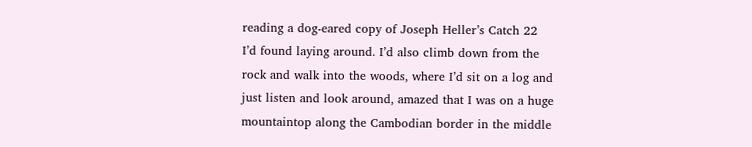reading a dog-eared copy of Joseph Heller’s Catch 22 I’d found laying around. I’d also climb down from the rock and walk into the woods, where I’d sit on a log and just listen and look around, amazed that I was on a huge mountaintop along the Cambodian border in the middle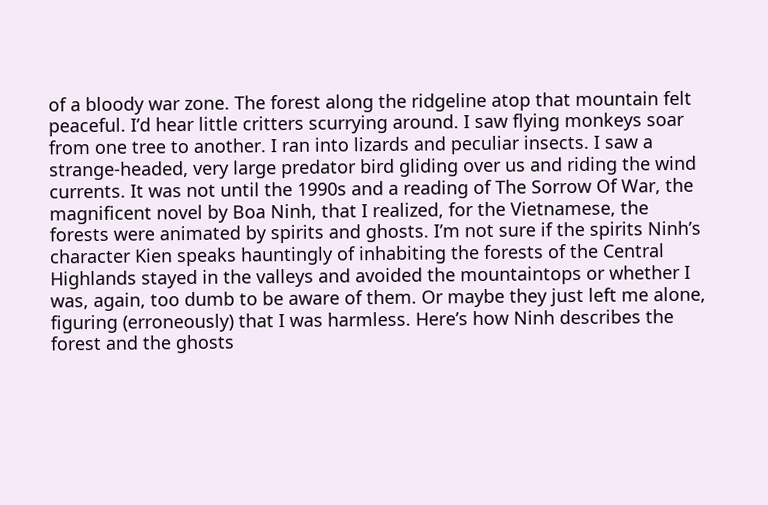of a bloody war zone. The forest along the ridgeline atop that mountain felt peaceful. I’d hear little critters scurrying around. I saw flying monkeys soar from one tree to another. I ran into lizards and peculiar insects. I saw a strange-headed, very large predator bird gliding over us and riding the wind currents. It was not until the 1990s and a reading of The Sorrow Of War, the magnificent novel by Boa Ninh, that I realized, for the Vietnamese, the forests were animated by spirits and ghosts. I’m not sure if the spirits Ninh’s character Kien speaks hauntingly of inhabiting the forests of the Central Highlands stayed in the valleys and avoided the mountaintops or whether I was, again, too dumb to be aware of them. Or maybe they just left me alone, figuring (erroneously) that I was harmless. Here’s how Ninh describes the forest and the ghosts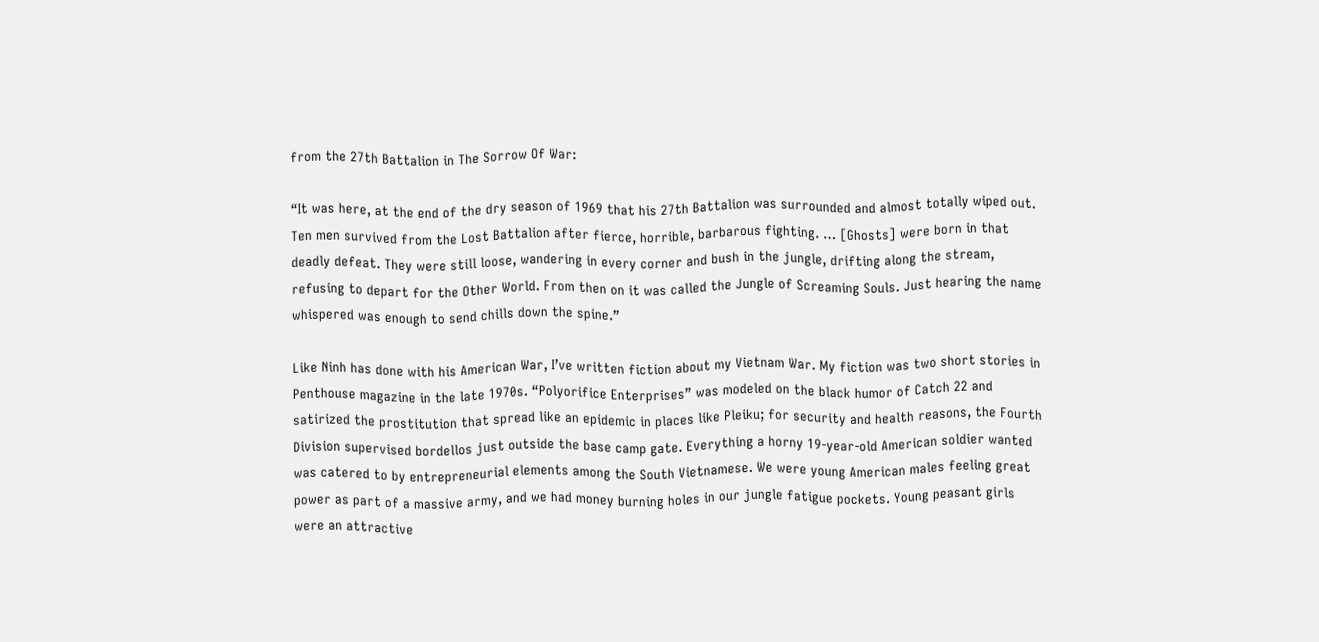from the 27th Battalion in The Sorrow Of War:

“It was here, at the end of the dry season of 1969 that his 27th Battalion was surrounded and almost totally wiped out. Ten men survived from the Lost Battalion after fierce, horrible, barbarous fighting. … [Ghosts] were born in that deadly defeat. They were still loose, wandering in every corner and bush in the jungle, drifting along the stream, refusing to depart for the Other World. From then on it was called the Jungle of Screaming Souls. Just hearing the name whispered was enough to send chills down the spine.”

Like Ninh has done with his American War, I’ve written fiction about my Vietnam War. My fiction was two short stories in Penthouse magazine in the late 1970s. “Polyorifice Enterprises” was modeled on the black humor of Catch 22 and satirized the prostitution that spread like an epidemic in places like Pleiku; for security and health reasons, the Fourth Division supervised bordellos just outside the base camp gate. Everything a horny 19-year-old American soldier wanted was catered to by entrepreneurial elements among the South Vietnamese. We were young American males feeling great power as part of a massive army, and we had money burning holes in our jungle fatigue pockets. Young peasant girls were an attractive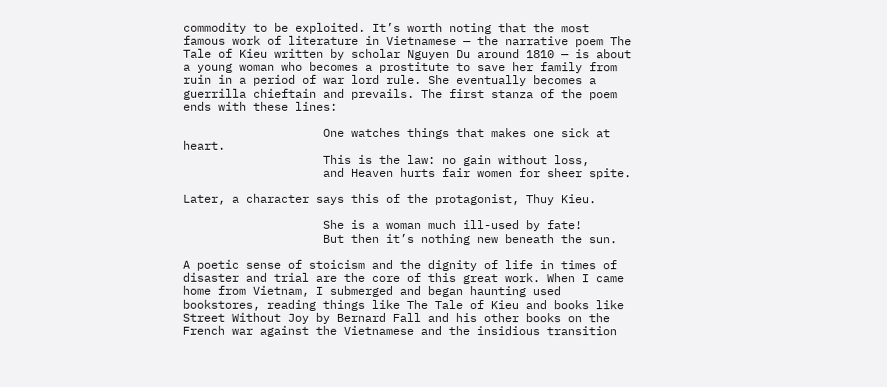commodity to be exploited. It’s worth noting that the most famous work of literature in Vietnamese — the narrative poem The Tale of Kieu written by scholar Nguyen Du around 1810 — is about a young woman who becomes a prostitute to save her family from ruin in a period of war lord rule. She eventually becomes a guerrilla chieftain and prevails. The first stanza of the poem ends with these lines:

                    One watches things that makes one sick at heart.
                    This is the law: no gain without loss,
                    and Heaven hurts fair women for sheer spite.

Later, a character says this of the protagonist, Thuy Kieu.

                    She is a woman much ill-used by fate!
                    But then it’s nothing new beneath the sun.

A poetic sense of stoicism and the dignity of life in times of disaster and trial are the core of this great work. When I came home from Vietnam, I submerged and began haunting used bookstores, reading things like The Tale of Kieu and books like Street Without Joy by Bernard Fall and his other books on the French war against the Vietnamese and the insidious transition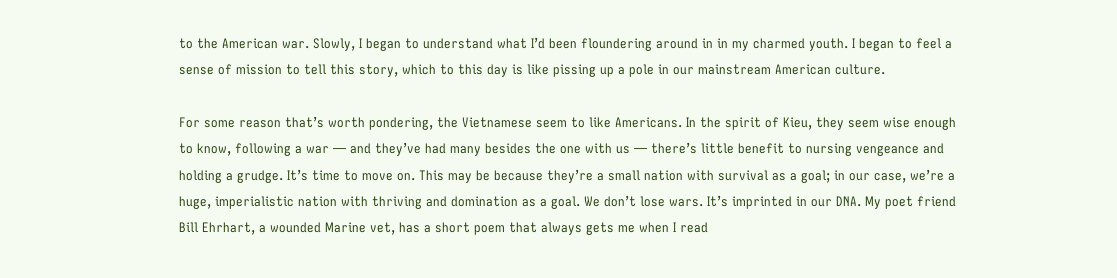to the American war. Slowly, I began to understand what I’d been floundering around in in my charmed youth. I began to feel a sense of mission to tell this story, which to this day is like pissing up a pole in our mainstream American culture.

For some reason that’s worth pondering, the Vietnamese seem to like Americans. In the spirit of Kieu, they seem wise enough to know, following a war — and they’ve had many besides the one with us — there’s little benefit to nursing vengeance and holding a grudge. It’s time to move on. This may be because they’re a small nation with survival as a goal; in our case, we’re a huge, imperialistic nation with thriving and domination as a goal. We don’t lose wars. It’s imprinted in our DNA. My poet friend Bill Ehrhart, a wounded Marine vet, has a short poem that always gets me when I read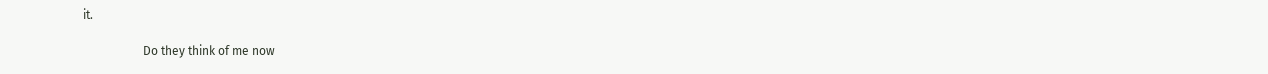it.

                    Do they think of me now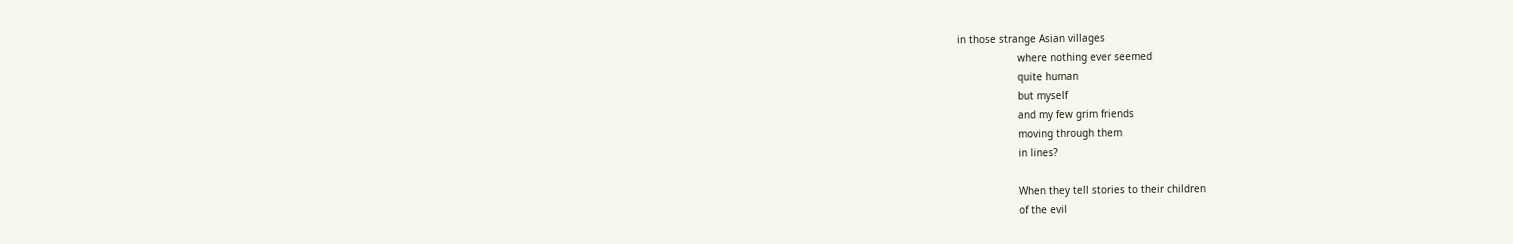in those strange Asian villages
                    where nothing ever seemed
                    quite human
                    but myself
                    and my few grim friends
                    moving through them
                    in lines?

                    When they tell stories to their children
                    of the evil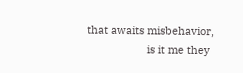that awaits misbehavior,
                    is it me they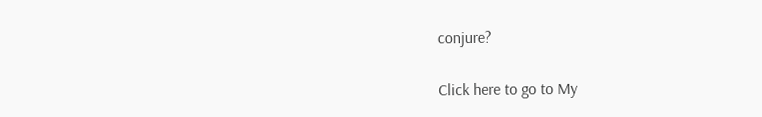conjure?

Click here to go to My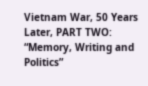Vietnam War, 50 Years Later, PART TWO: “Memory, Writing and Politics”